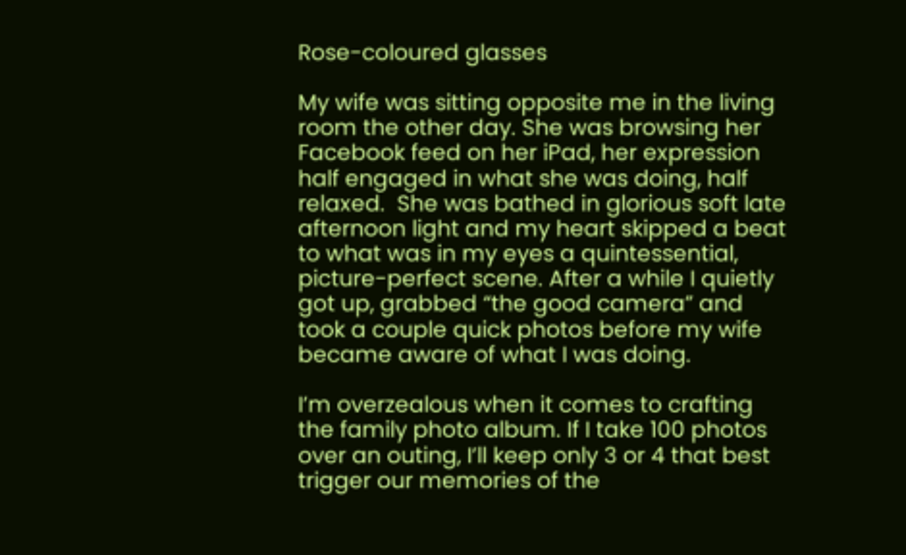Rose-coloured glasses

My wife was sitting opposite me in the living room the other day. She was browsing her Facebook feed on her iPad, her expression half engaged in what she was doing, half relaxed.  She was bathed in glorious soft late afternoon light and my heart skipped a beat to what was in my eyes a quintessential, picture-perfect scene. After a while I quietly got up, grabbed “the good camera” and took a couple quick photos before my wife became aware of what I was doing.

I’m overzealous when it comes to crafting the family photo album. If I take 100 photos over an outing, I’ll keep only 3 or 4 that best trigger our memories of the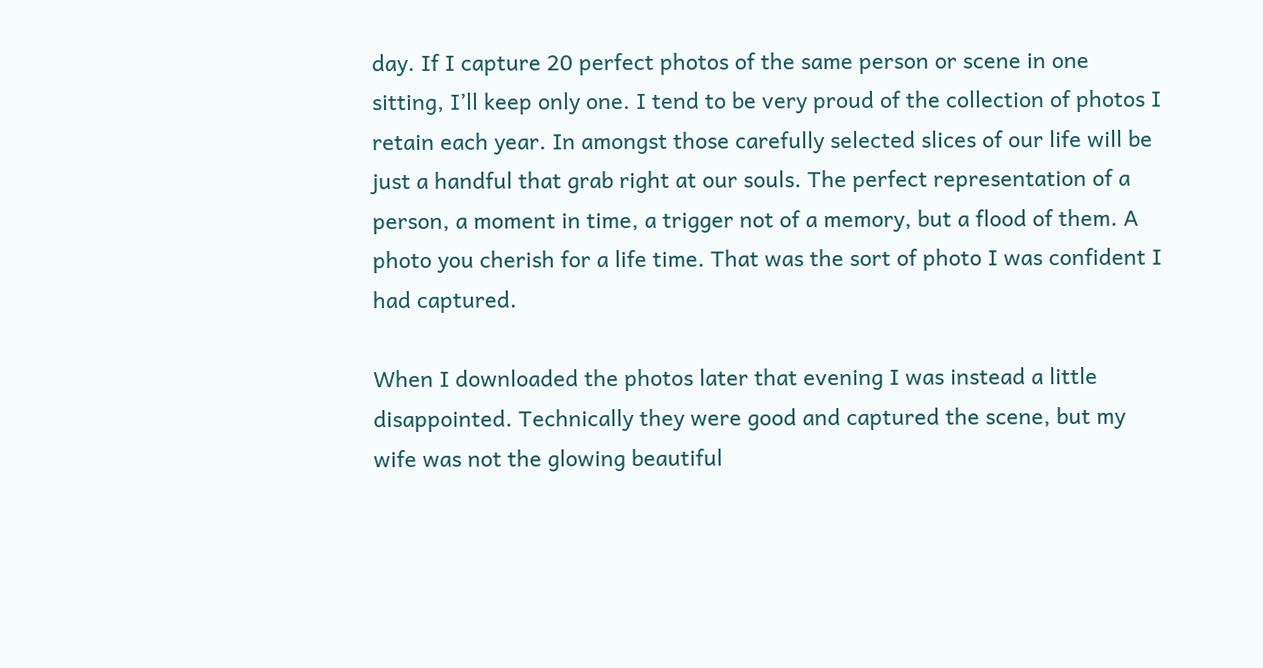day. If I capture 20 perfect photos of the same person or scene in one sitting, I’ll keep only one. I tend to be very proud of the collection of photos I retain each year. In amongst those carefully selected slices of our life will be just a handful that grab right at our souls. The perfect representation of a person, a moment in time, a trigger not of a memory, but a flood of them. A photo you cherish for a life time. That was the sort of photo I was confident I had captured.

When I downloaded the photos later that evening I was instead a little disappointed. Technically they were good and captured the scene, but my wife was not the glowing beautiful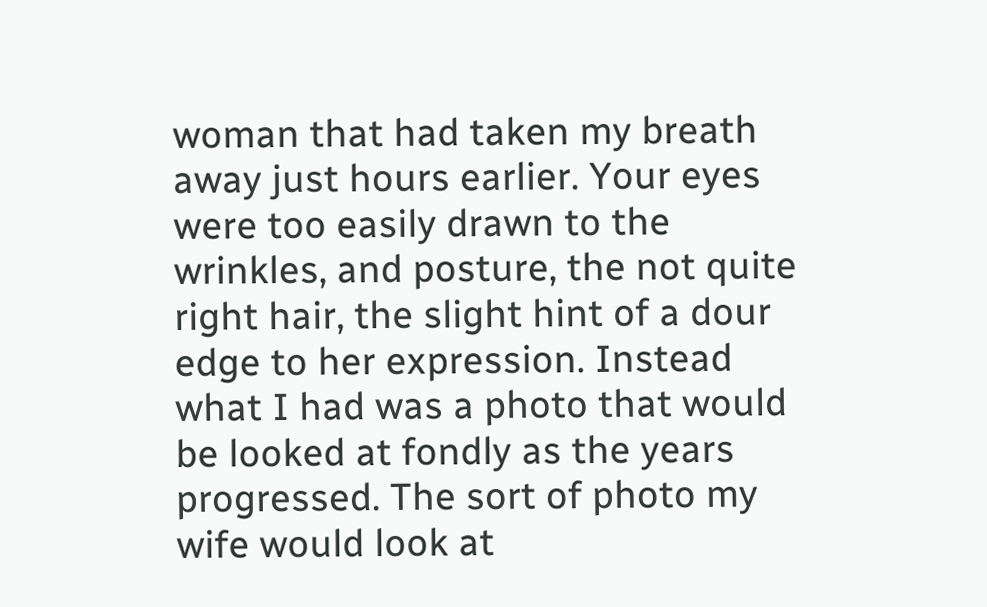woman that had taken my breath away just hours earlier. Your eyes were too easily drawn to the wrinkles, and posture, the not quite right hair, the slight hint of a dour edge to her expression. Instead what I had was a photo that would be looked at fondly as the years progressed. The sort of photo my wife would look at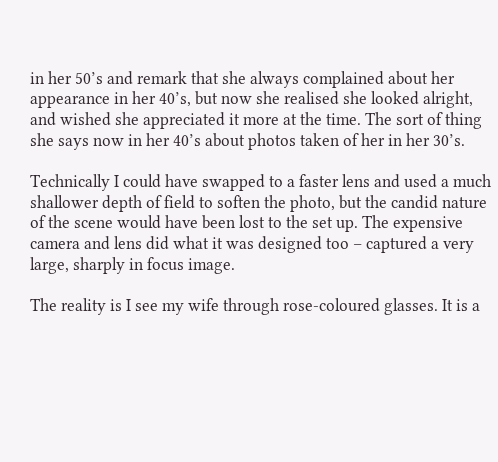in her 50’s and remark that she always complained about her appearance in her 40’s, but now she realised she looked alright, and wished she appreciated it more at the time. The sort of thing she says now in her 40’s about photos taken of her in her 30’s.

Technically I could have swapped to a faster lens and used a much shallower depth of field to soften the photo, but the candid nature of the scene would have been lost to the set up. The expensive camera and lens did what it was designed too – captured a very large, sharply in focus image.

The reality is I see my wife through rose-coloured glasses. It is a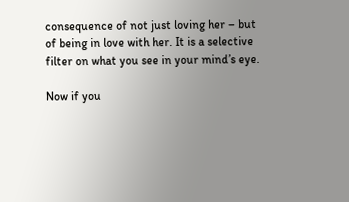consequence of not just loving her – but of being in love with her. It is a selective filter on what you see in your mind’s eye.

Now if you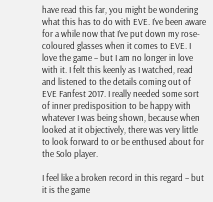have read this far, you might be wondering what this has to do with EVE. I’ve been aware for a while now that I’ve put down my rose-coloured glasses when it comes to EVE. I love the game – but I am no longer in love with it. I felt this keenly as I watched, read and listened to the details coming out of EVE Fanfest 2017. I really needed some sort of inner predisposition to be happy with whatever I was being shown, because when looked at it objectively, there was very little to look forward to or be enthused about for the Solo player.

I feel like a broken record in this regard – but it is the game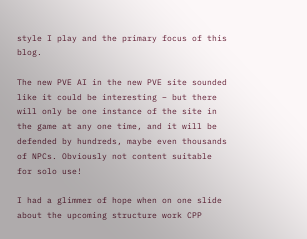style I play and the primary focus of this blog.

The new PVE AI in the new PVE site sounded like it could be interesting – but there will only be one instance of the site in the game at any one time, and it will be defended by hundreds, maybe even thousands of NPCs. Obviously not content suitable for solo use!

I had a glimmer of hope when on one slide about the upcoming structure work CPP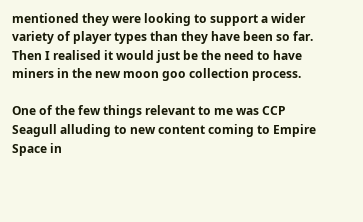mentioned they were looking to support a wider variety of player types than they have been so far. Then I realised it would just be the need to have miners in the new moon goo collection process.

One of the few things relevant to me was CCP Seagull alluding to new content coming to Empire Space in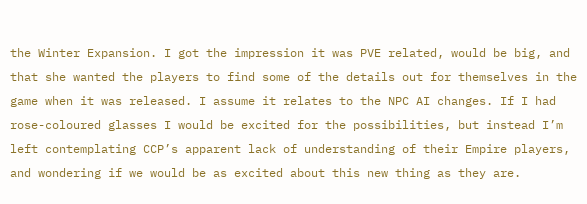the Winter Expansion. I got the impression it was PVE related, would be big, and that she wanted the players to find some of the details out for themselves in the game when it was released. I assume it relates to the NPC AI changes. If I had rose-coloured glasses I would be excited for the possibilities, but instead I’m left contemplating CCP’s apparent lack of understanding of their Empire players, and wondering if we would be as excited about this new thing as they are.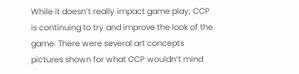While it doesn’t really impact game play, CCP is continuing to try and improve the look of the game. There were several art concepts pictures shown for what CCP wouldn’t mind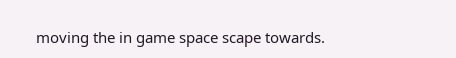moving the in game space scape towards.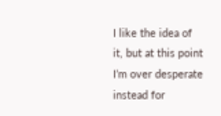I like the idea of it, but at this point I’m over desperate instead for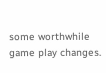some worthwhile game play changes.